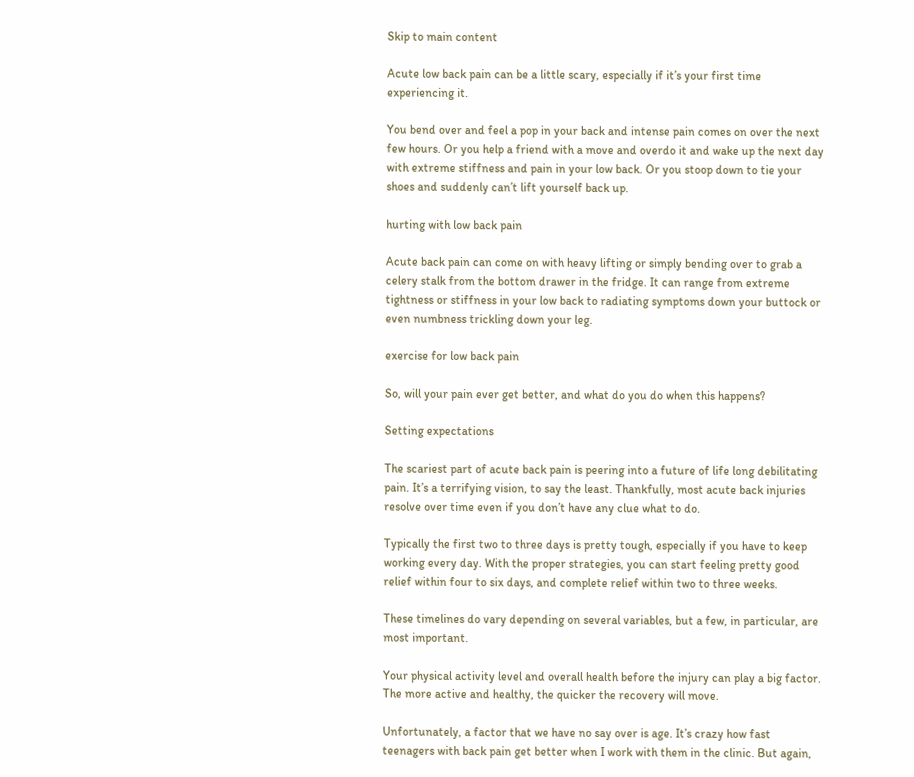Skip to main content

Acute low back pain can be a little scary, especially if it’s your first time experiencing it.

You bend over and feel a pop in your back and intense pain comes on over the next few hours. Or you help a friend with a move and overdo it and wake up the next day with extreme stiffness and pain in your low back. Or you stoop down to tie your shoes and suddenly can’t lift yourself back up.

hurting with low back pain

Acute back pain can come on with heavy lifting or simply bending over to grab a celery stalk from the bottom drawer in the fridge. It can range from extreme tightness or stiffness in your low back to radiating symptoms down your buttock or even numbness trickling down your leg.

exercise for low back pain

So, will your pain ever get better, and what do you do when this happens?

Setting expectations

The scariest part of acute back pain is peering into a future of life long debilitating pain. It’s a terrifying vision, to say the least. Thankfully, most acute back injuries resolve over time even if you don’t have any clue what to do.

Typically the first two to three days is pretty tough, especially if you have to keep working every day. With the proper strategies, you can start feeling pretty good relief within four to six days, and complete relief within two to three weeks.

These timelines do vary depending on several variables, but a few, in particular, are most important.

Your physical activity level and overall health before the injury can play a big factor. The more active and healthy, the quicker the recovery will move.

Unfortunately, a factor that we have no say over is age. It’s crazy how fast teenagers with back pain get better when I work with them in the clinic. But again,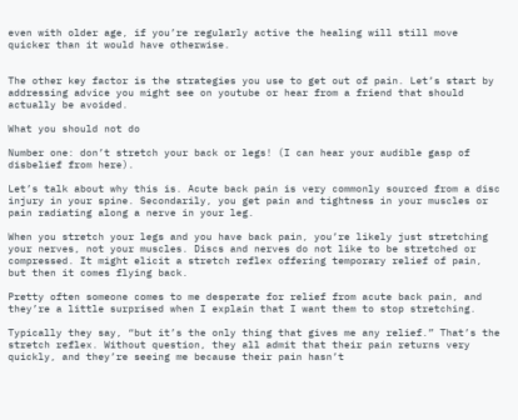even with older age, if you’re regularly active the healing will still move quicker than it would have otherwise.


The other key factor is the strategies you use to get out of pain. Let’s start by addressing advice you might see on youtube or hear from a friend that should actually be avoided.

What you should not do

Number one: don’t stretch your back or legs! (I can hear your audible gasp of disbelief from here).

Let’s talk about why this is. Acute back pain is very commonly sourced from a disc injury in your spine. Secondarily, you get pain and tightness in your muscles or pain radiating along a nerve in your leg.

When you stretch your legs and you have back pain, you’re likely just stretching your nerves, not your muscles. Discs and nerves do not like to be stretched or compressed. It might elicit a stretch reflex offering temporary relief of pain, but then it comes flying back.

Pretty often someone comes to me desperate for relief from acute back pain, and they’re a little surprised when I explain that I want them to stop stretching.

Typically they say, “but it’s the only thing that gives me any relief.” That’s the stretch reflex. Without question, they all admit that their pain returns very quickly, and they’re seeing me because their pain hasn’t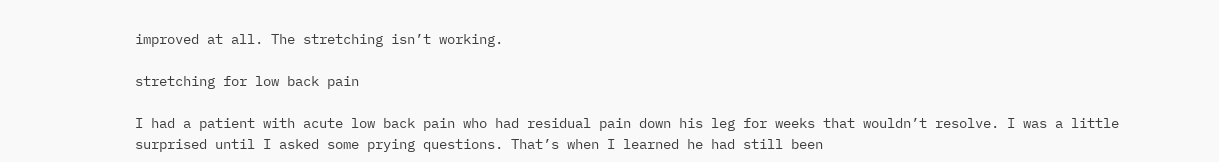improved at all. The stretching isn’t working.

stretching for low back pain

I had a patient with acute low back pain who had residual pain down his leg for weeks that wouldn’t resolve. I was a little surprised until I asked some prying questions. That’s when I learned he had still been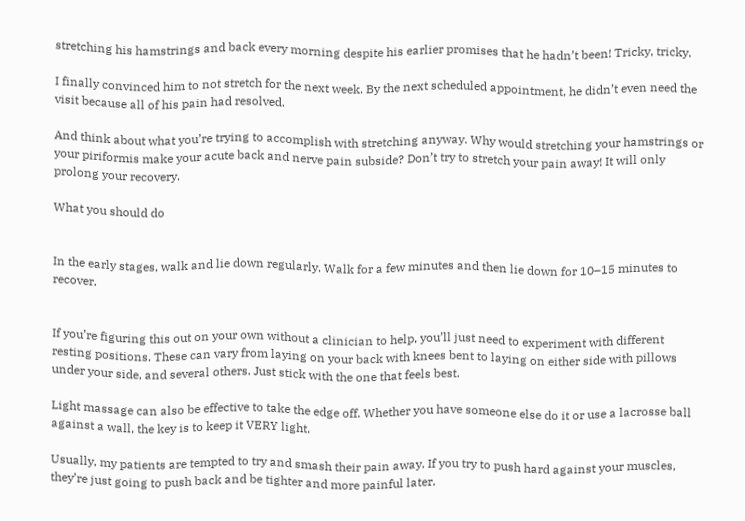stretching his hamstrings and back every morning despite his earlier promises that he hadn’t been! Tricky, tricky.

I finally convinced him to not stretch for the next week. By the next scheduled appointment, he didn’t even need the visit because all of his pain had resolved.

And think about what you’re trying to accomplish with stretching anyway. Why would stretching your hamstrings or your piriformis make your acute back and nerve pain subside? Don’t try to stretch your pain away! It will only prolong your recovery.

What you should do


In the early stages, walk and lie down regularly. Walk for a few minutes and then lie down for 10–15 minutes to recover.


If you’re figuring this out on your own without a clinician to help, you’ll just need to experiment with different resting positions. These can vary from laying on your back with knees bent to laying on either side with pillows under your side, and several others. Just stick with the one that feels best.

Light massage can also be effective to take the edge off. Whether you have someone else do it or use a lacrosse ball against a wall, the key is to keep it VERY light.

Usually, my patients are tempted to try and smash their pain away. If you try to push hard against your muscles, they’re just going to push back and be tighter and more painful later.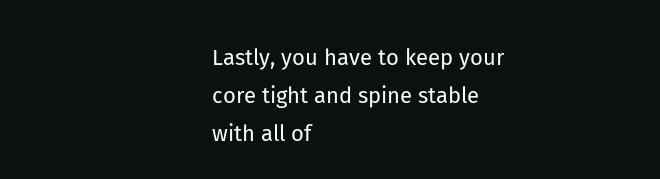Lastly, you have to keep your core tight and spine stable with all of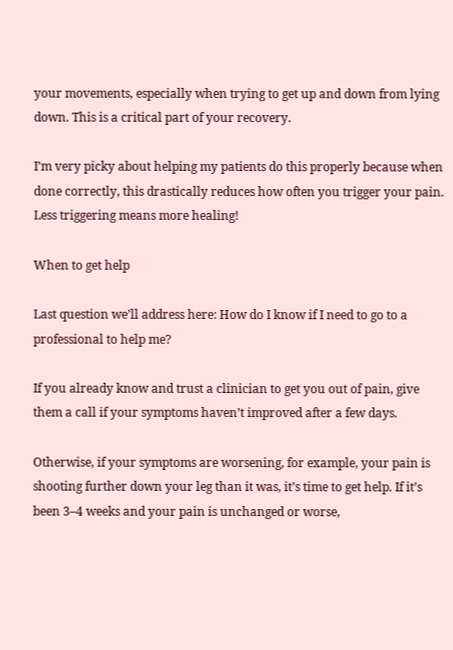your movements, especially when trying to get up and down from lying down. This is a critical part of your recovery.

I’m very picky about helping my patients do this properly because when done correctly, this drastically reduces how often you trigger your pain. Less triggering means more healing!

When to get help

Last question we’ll address here: How do I know if I need to go to a professional to help me?

If you already know and trust a clinician to get you out of pain, give them a call if your symptoms haven’t improved after a few days.

Otherwise, if your symptoms are worsening, for example, your pain is shooting further down your leg than it was, it’s time to get help. If it’s been 3–4 weeks and your pain is unchanged or worse,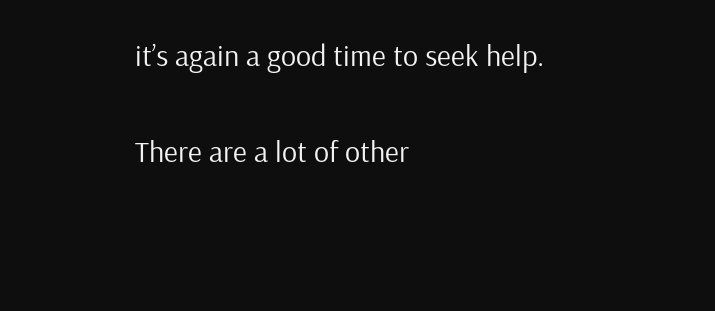it’s again a good time to seek help.

There are a lot of other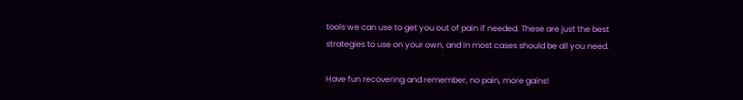tools we can use to get you out of pain if needed. These are just the best strategies to use on your own, and in most cases should be all you need.

Have fun recovering and remember, no pain, more gains!